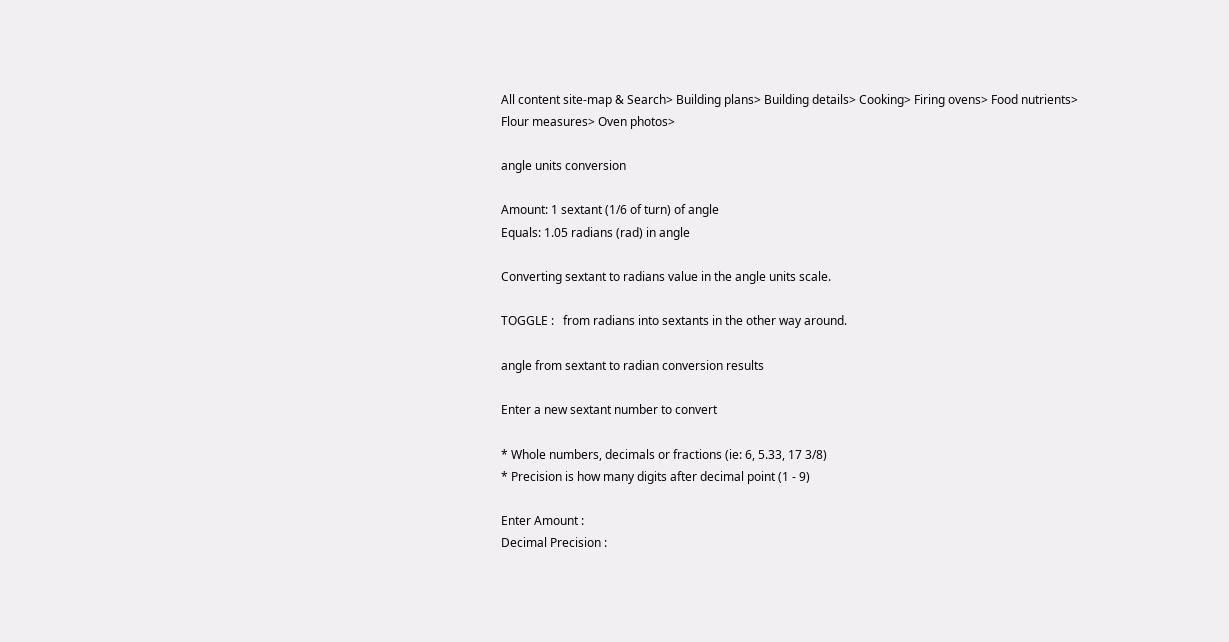All content site-map & Search> Building plans> Building details> Cooking> Firing ovens> Food nutrients> Flour measures> Oven photos>

angle units conversion

Amount: 1 sextant (1/6 of turn) of angle
Equals: 1.05 radians (rad) in angle

Converting sextant to radians value in the angle units scale.

TOGGLE :   from radians into sextants in the other way around.

angle from sextant to radian conversion results

Enter a new sextant number to convert

* Whole numbers, decimals or fractions (ie: 6, 5.33, 17 3/8)
* Precision is how many digits after decimal point (1 - 9)

Enter Amount :
Decimal Precision :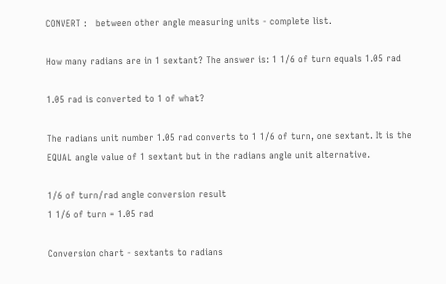CONVERT :   between other angle measuring units - complete list.

How many radians are in 1 sextant? The answer is: 1 1/6 of turn equals 1.05 rad

1.05 rad is converted to 1 of what?

The radians unit number 1.05 rad converts to 1 1/6 of turn, one sextant. It is the EQUAL angle value of 1 sextant but in the radians angle unit alternative.

1/6 of turn/rad angle conversion result
1 1/6 of turn = 1.05 rad

Conversion chart - sextants to radians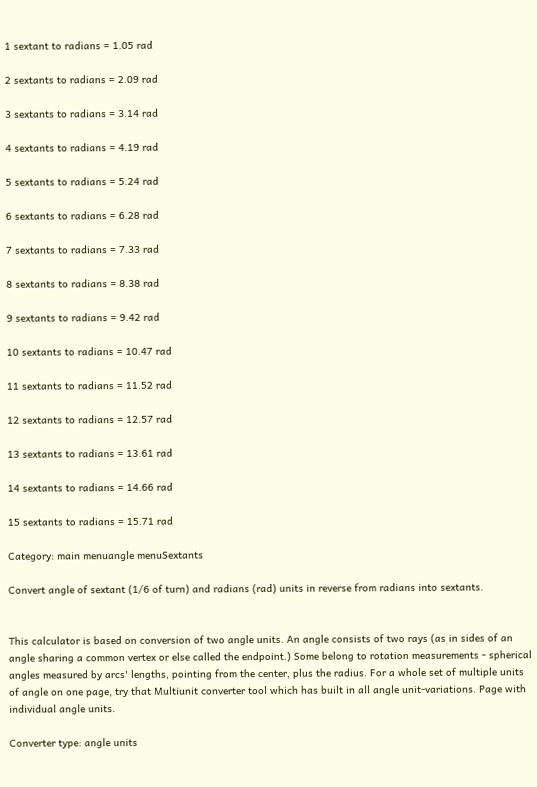1 sextant to radians = 1.05 rad

2 sextants to radians = 2.09 rad

3 sextants to radians = 3.14 rad

4 sextants to radians = 4.19 rad

5 sextants to radians = 5.24 rad

6 sextants to radians = 6.28 rad

7 sextants to radians = 7.33 rad

8 sextants to radians = 8.38 rad

9 sextants to radians = 9.42 rad

10 sextants to radians = 10.47 rad

11 sextants to radians = 11.52 rad

12 sextants to radians = 12.57 rad

13 sextants to radians = 13.61 rad

14 sextants to radians = 14.66 rad

15 sextants to radians = 15.71 rad

Category: main menuangle menuSextants

Convert angle of sextant (1/6 of turn) and radians (rad) units in reverse from radians into sextants.


This calculator is based on conversion of two angle units. An angle consists of two rays (as in sides of an angle sharing a common vertex or else called the endpoint.) Some belong to rotation measurements - spherical angles measured by arcs' lengths, pointing from the center, plus the radius. For a whole set of multiple units of angle on one page, try that Multiunit converter tool which has built in all angle unit-variations. Page with individual angle units.

Converter type: angle units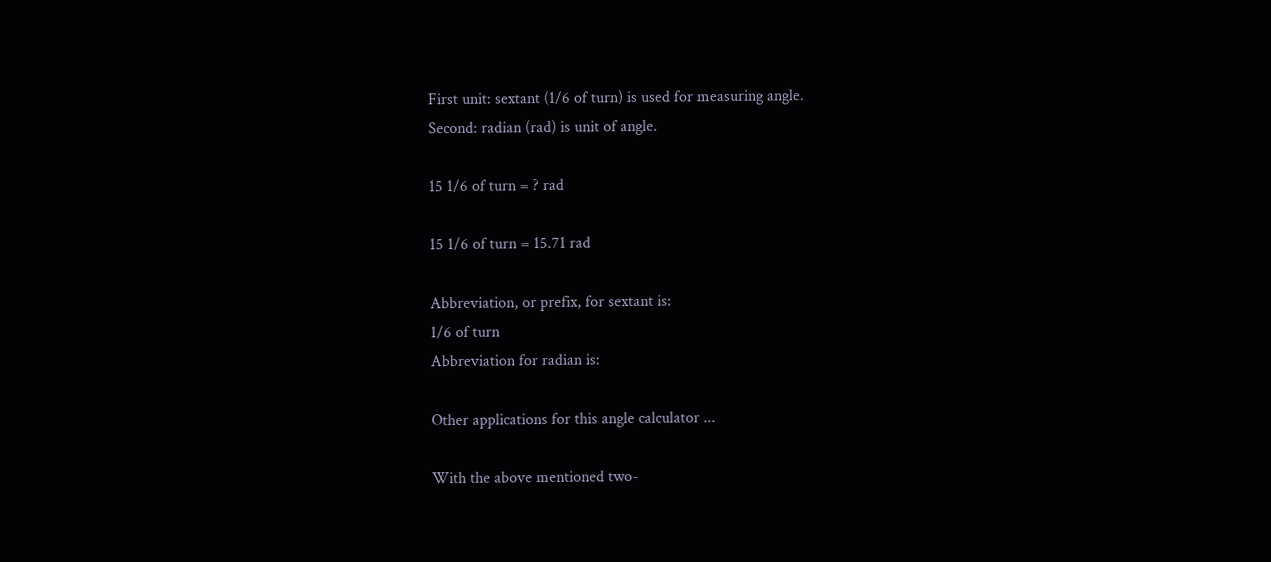First unit: sextant (1/6 of turn) is used for measuring angle.
Second: radian (rad) is unit of angle.

15 1/6 of turn = ? rad

15 1/6 of turn = 15.71 rad

Abbreviation, or prefix, for sextant is:
1/6 of turn
Abbreviation for radian is:

Other applications for this angle calculator ...

With the above mentioned two-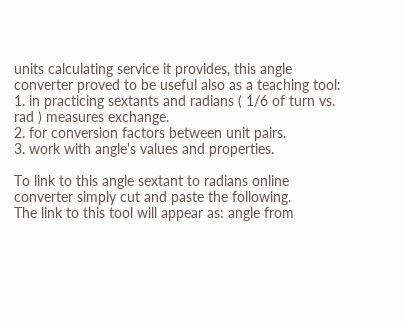units calculating service it provides, this angle converter proved to be useful also as a teaching tool:
1. in practicing sextants and radians ( 1/6 of turn vs. rad ) measures exchange.
2. for conversion factors between unit pairs.
3. work with angle's values and properties.

To link to this angle sextant to radians online converter simply cut and paste the following.
The link to this tool will appear as: angle from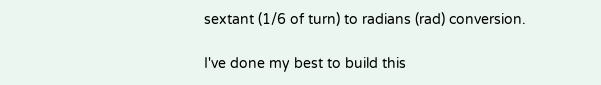sextant (1/6 of turn) to radians (rad) conversion.

I've done my best to build this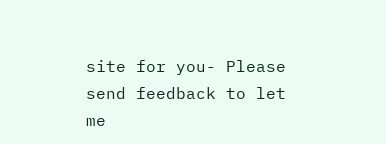site for you- Please send feedback to let me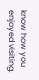know how you enjoyed visiting.